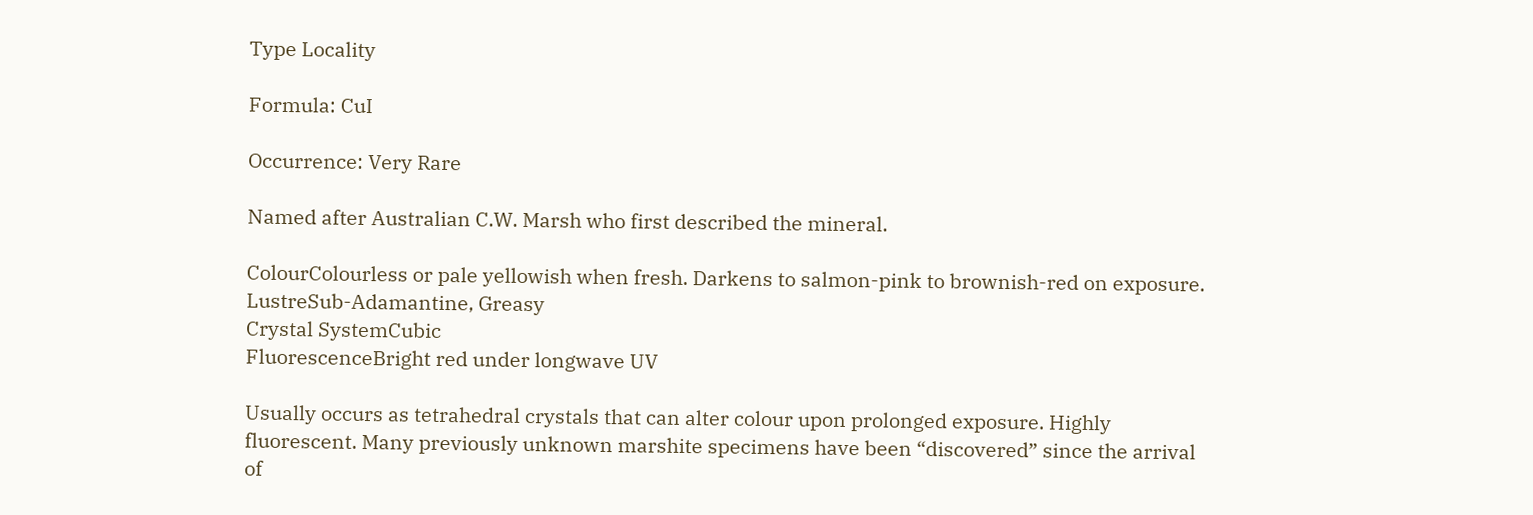Type Locality

Formula: CuI

Occurrence: Very Rare

Named after Australian C.W. Marsh who first described the mineral.

ColourColourless or pale yellowish when fresh. Darkens to salmon-pink to brownish-red on exposure.
LustreSub-Adamantine, Greasy
Crystal SystemCubic
FluorescenceBright red under longwave UV

Usually occurs as tetrahedral crystals that can alter colour upon prolonged exposure. Highly fluorescent. Many previously unknown marshite specimens have been “discovered” since the arrival of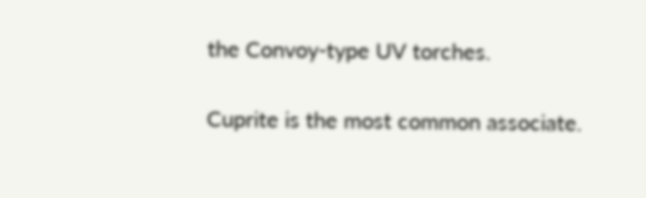the Convoy-type UV torches.

Cuprite is the most common associate.